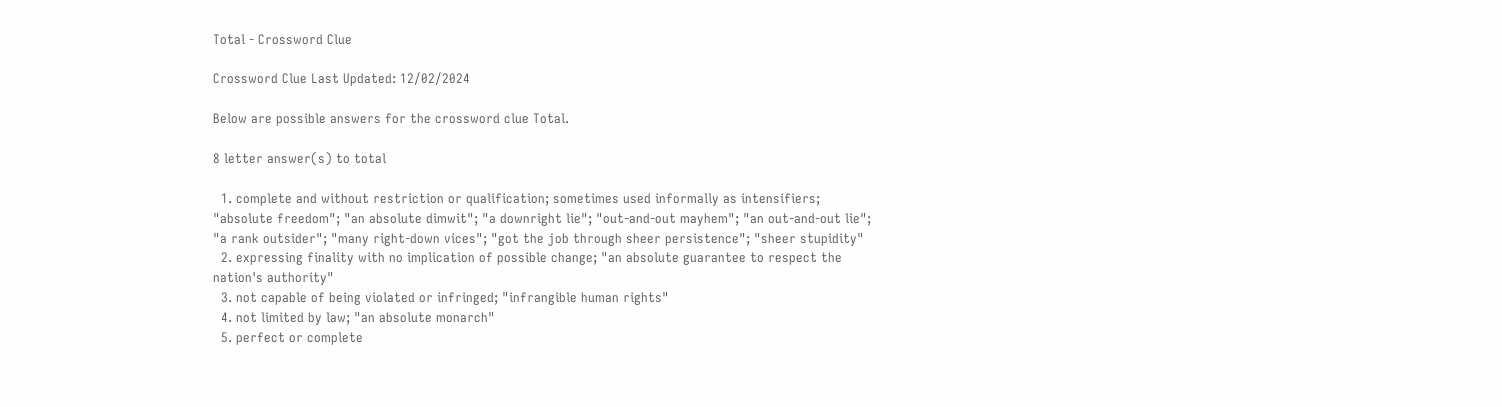Total - Crossword Clue

Crossword Clue Last Updated: 12/02/2024

Below are possible answers for the crossword clue Total.

8 letter answer(s) to total

  1. complete and without restriction or qualification; sometimes used informally as intensifiers; "absolute freedom"; "an absolute dimwit"; "a downright lie"; "out-and-out mayhem"; "an out-and-out lie"; "a rank outsider"; "many right-down vices"; "got the job through sheer persistence"; "sheer stupidity"
  2. expressing finality with no implication of possible change; "an absolute guarantee to respect the nation's authority"
  3. not capable of being violated or infringed; "infrangible human rights"
  4. not limited by law; "an absolute monarch"
  5. perfect or complete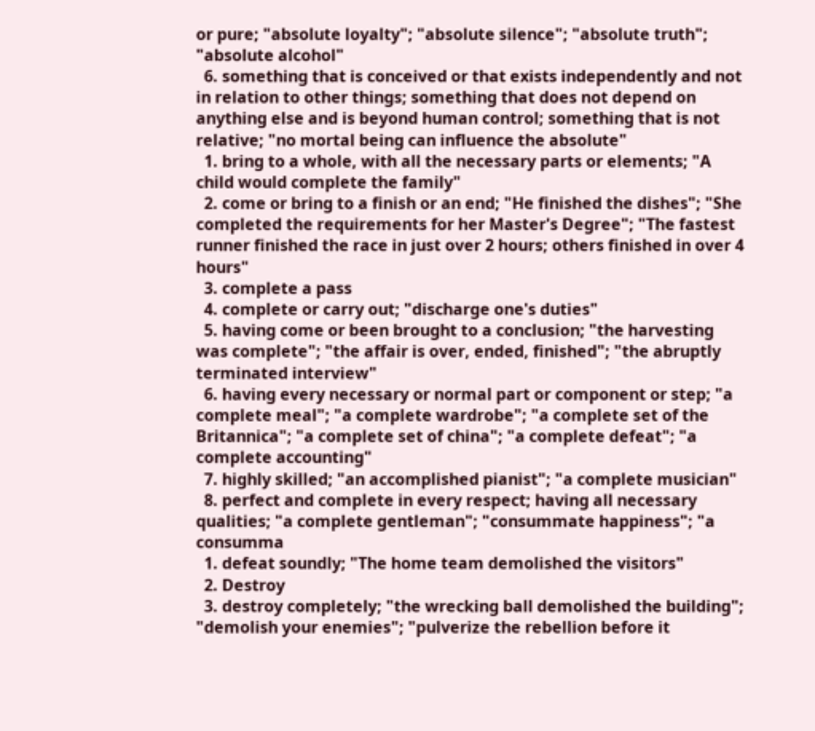or pure; "absolute loyalty"; "absolute silence"; "absolute truth"; "absolute alcohol"
  6. something that is conceived or that exists independently and not in relation to other things; something that does not depend on anything else and is beyond human control; something that is not relative; "no mortal being can influence the absolute"
  1. bring to a whole, with all the necessary parts or elements; "A child would complete the family"
  2. come or bring to a finish or an end; "He finished the dishes"; "She completed the requirements for her Master's Degree"; "The fastest runner finished the race in just over 2 hours; others finished in over 4 hours"
  3. complete a pass
  4. complete or carry out; "discharge one's duties"
  5. having come or been brought to a conclusion; "the harvesting was complete"; "the affair is over, ended, finished"; "the abruptly terminated interview"
  6. having every necessary or normal part or component or step; "a complete meal"; "a complete wardrobe"; "a complete set of the Britannica"; "a complete set of china"; "a complete defeat"; "a complete accounting"
  7. highly skilled; "an accomplished pianist"; "a complete musician"
  8. perfect and complete in every respect; having all necessary qualities; "a complete gentleman"; "consummate happiness"; "a consumma
  1. defeat soundly; "The home team demolished the visitors"
  2. Destroy
  3. destroy completely; "the wrecking ball demolished the building"; "demolish your enemies"; "pulverize the rebellion before it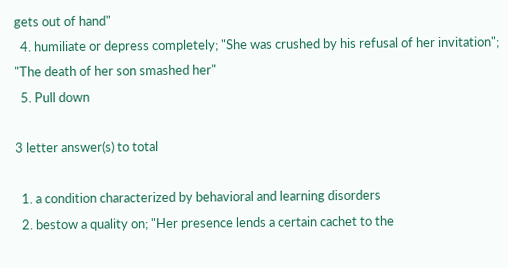gets out of hand"
  4. humiliate or depress completely; "She was crushed by his refusal of her invitation"; "The death of her son smashed her"
  5. Pull down

3 letter answer(s) to total

  1. a condition characterized by behavioral and learning disorders
  2. bestow a quality on; "Her presence lends a certain cachet to the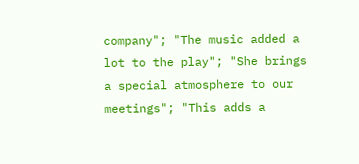company"; "The music added a lot to the play"; "She brings a special atmosphere to our meetings"; "This adds a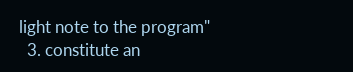light note to the program"
  3. constitute an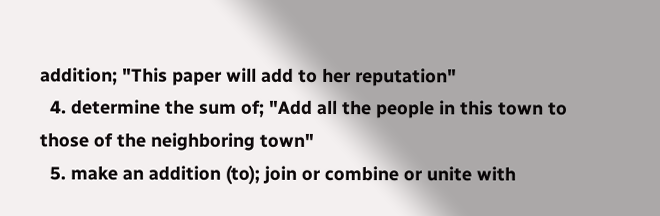addition; "This paper will add to her reputation"
  4. determine the sum of; "Add all the people in this town to those of the neighboring town"
  5. make an addition (to); join or combine or unite with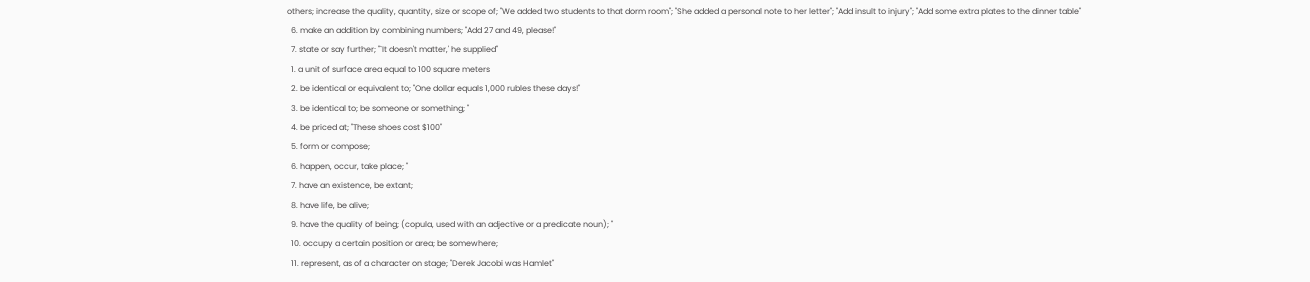others; increase the quality, quantity, size or scope of; "We added two students to that dorm room"; "She added a personal note to her letter"; "Add insult to injury"; "Add some extra plates to the dinner table"
  6. make an addition by combining numbers; "Add 27 and 49, please!"
  7. state or say further; "`It doesn't matter,' he supplied"
  1. a unit of surface area equal to 100 square meters
  2. be identical or equivalent to; "One dollar equals 1,000 rubles these days!"
  3. be identical to; be someone or something; "
  4. be priced at; "These shoes cost $100"
  5. form or compose;
  6. happen, occur, take place; "
  7. have an existence, be extant;
  8. have life, be alive;
  9. have the quality of being; (copula, used with an adjective or a predicate noun); "
  10. occupy a certain position or area; be somewhere;
  11. represent, as of a character on stage; "Derek Jacobi was Hamlet"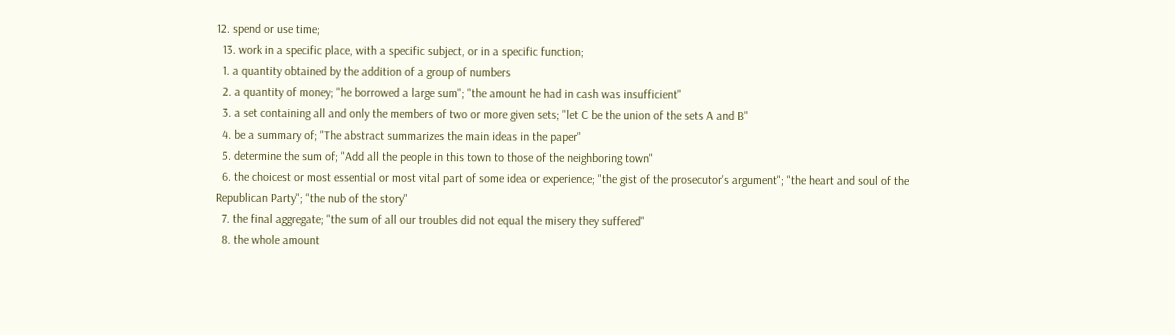12. spend or use time;
  13. work in a specific place, with a specific subject, or in a specific function;
  1. a quantity obtained by the addition of a group of numbers
  2. a quantity of money; "he borrowed a large sum"; "the amount he had in cash was insufficient"
  3. a set containing all and only the members of two or more given sets; "let C be the union of the sets A and B"
  4. be a summary of; "The abstract summarizes the main ideas in the paper"
  5. determine the sum of; "Add all the people in this town to those of the neighboring town"
  6. the choicest or most essential or most vital part of some idea or experience; "the gist of the prosecutor's argument"; "the heart and soul of the Republican Party"; "the nub of the story"
  7. the final aggregate; "the sum of all our troubles did not equal the misery they suffered"
  8. the whole amount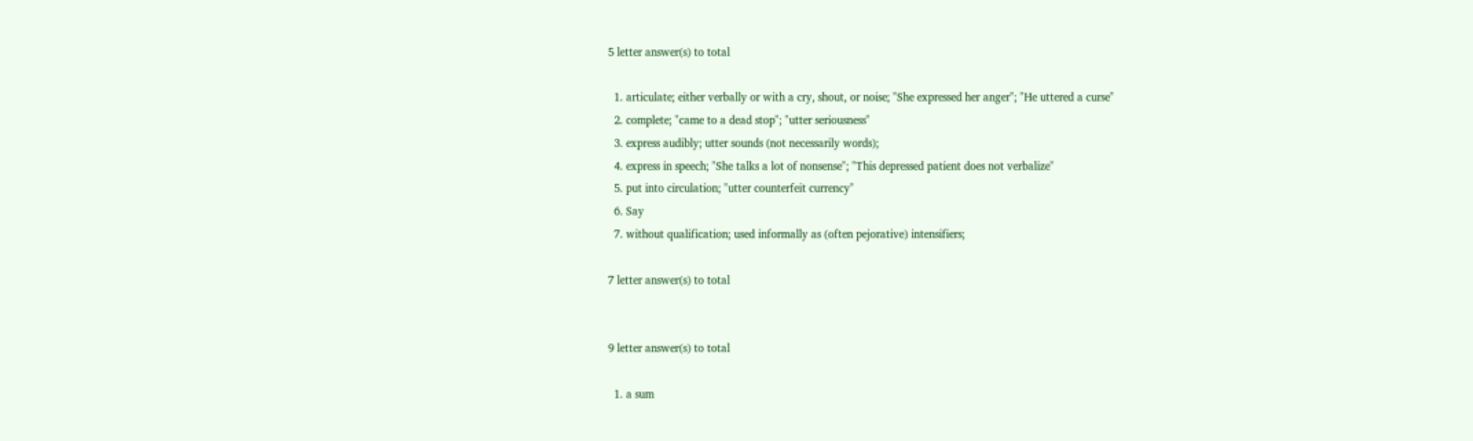5 letter answer(s) to total

  1. articulate; either verbally or with a cry, shout, or noise; "She expressed her anger"; "He uttered a curse"
  2. complete; "came to a dead stop"; "utter seriousness"
  3. express audibly; utter sounds (not necessarily words);
  4. express in speech; "She talks a lot of nonsense"; "This depressed patient does not verbalize"
  5. put into circulation; "utter counterfeit currency"
  6. Say
  7. without qualification; used informally as (often pejorative) intensifiers;

7 letter answer(s) to total


9 letter answer(s) to total

  1. a sum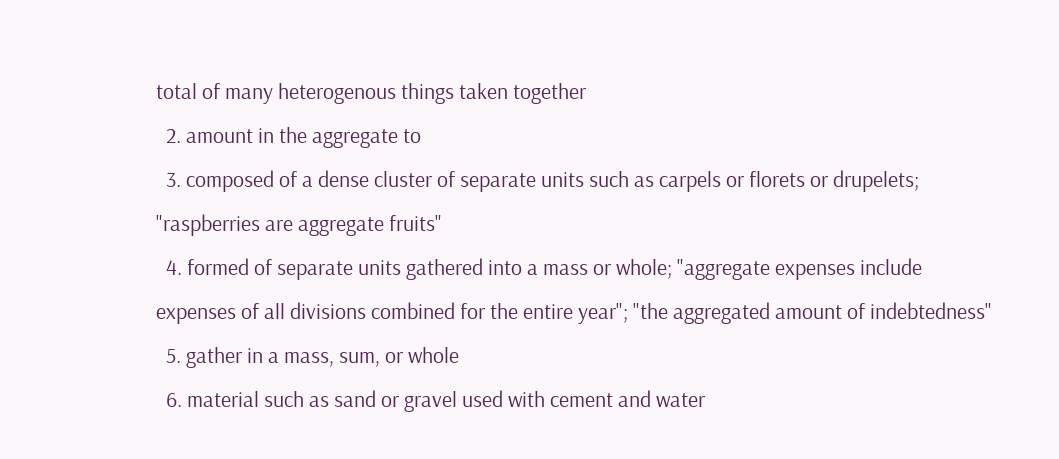total of many heterogenous things taken together
  2. amount in the aggregate to
  3. composed of a dense cluster of separate units such as carpels or florets or drupelets; "raspberries are aggregate fruits"
  4. formed of separate units gathered into a mass or whole; "aggregate expenses include expenses of all divisions combined for the entire year"; "the aggregated amount of indebtedness"
  5. gather in a mass, sum, or whole
  6. material such as sand or gravel used with cement and water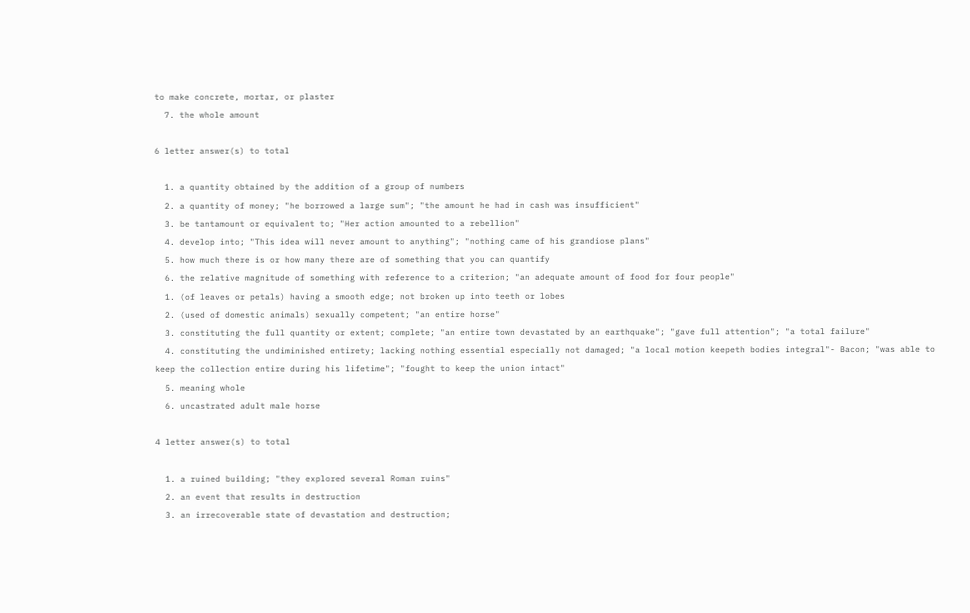to make concrete, mortar, or plaster
  7. the whole amount

6 letter answer(s) to total

  1. a quantity obtained by the addition of a group of numbers
  2. a quantity of money; "he borrowed a large sum"; "the amount he had in cash was insufficient"
  3. be tantamount or equivalent to; "Her action amounted to a rebellion"
  4. develop into; "This idea will never amount to anything"; "nothing came of his grandiose plans"
  5. how much there is or how many there are of something that you can quantify
  6. the relative magnitude of something with reference to a criterion; "an adequate amount of food for four people"
  1. (of leaves or petals) having a smooth edge; not broken up into teeth or lobes
  2. (used of domestic animals) sexually competent; "an entire horse"
  3. constituting the full quantity or extent; complete; "an entire town devastated by an earthquake"; "gave full attention"; "a total failure"
  4. constituting the undiminished entirety; lacking nothing essential especially not damaged; "a local motion keepeth bodies integral"- Bacon; "was able to keep the collection entire during his lifetime"; "fought to keep the union intact"
  5. meaning whole
  6. uncastrated adult male horse

4 letter answer(s) to total

  1. a ruined building; "they explored several Roman ruins"
  2. an event that results in destruction
  3. an irrecoverable state of devastation and destruction;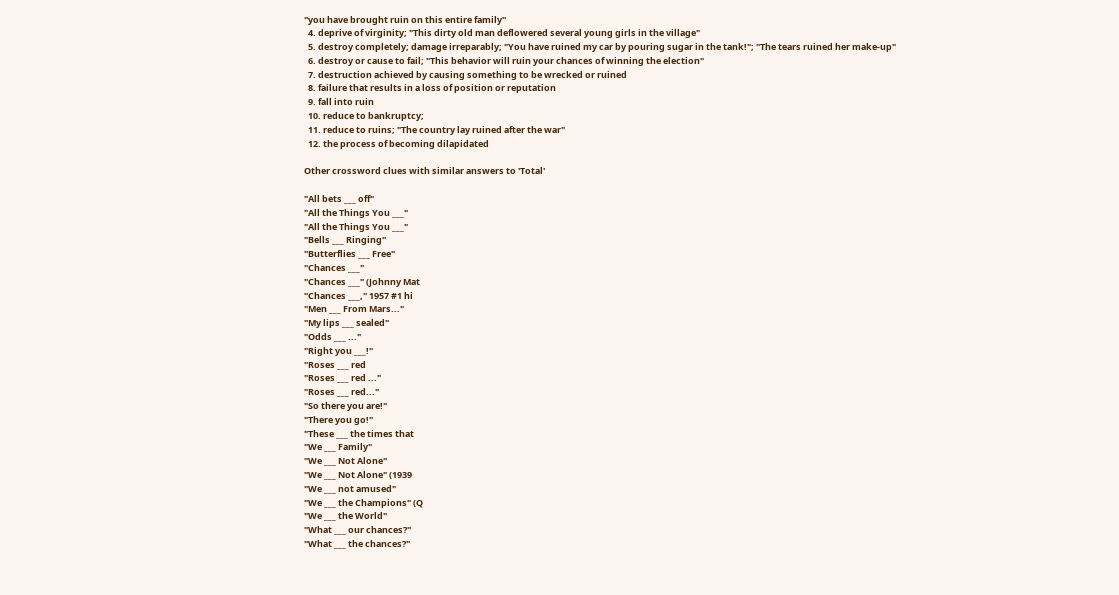"you have brought ruin on this entire family"
  4. deprive of virginity; "This dirty old man deflowered several young girls in the village"
  5. destroy completely; damage irreparably; "You have ruined my car by pouring sugar in the tank!"; "The tears ruined her make-up"
  6. destroy or cause to fail; "This behavior will ruin your chances of winning the election"
  7. destruction achieved by causing something to be wrecked or ruined
  8. failure that results in a loss of position or reputation
  9. fall into ruin
  10. reduce to bankruptcy;
  11. reduce to ruins; "The country lay ruined after the war"
  12. the process of becoming dilapidated

Other crossword clues with similar answers to 'Total'

"All bets ___ off"
"All the Things You ___"
"All the Things You ___"
"Bells ___ Ringing"
"Butterflies ___ Free"
"Chances ___"
"Chances ___" (Johnny Mat
"Chances ___," 1957 #1 hi
"Men ___ From Mars..."
"My lips ___ sealed"
"Odds ___ ..."
"Right you ___!"
"Roses ___ red
"Roses ___ red ..."
"Roses ___ red..."
"So there you are!"
"There you go!"
"These ___ the times that
"We ___ Family"
"We ___ Not Alone"
"We ___ Not Alone" (1939
"We ___ not amused"
"We ___ the Champions" (Q
"We ___ the World"
"What ___ our chances?"
"What ___ the chances?"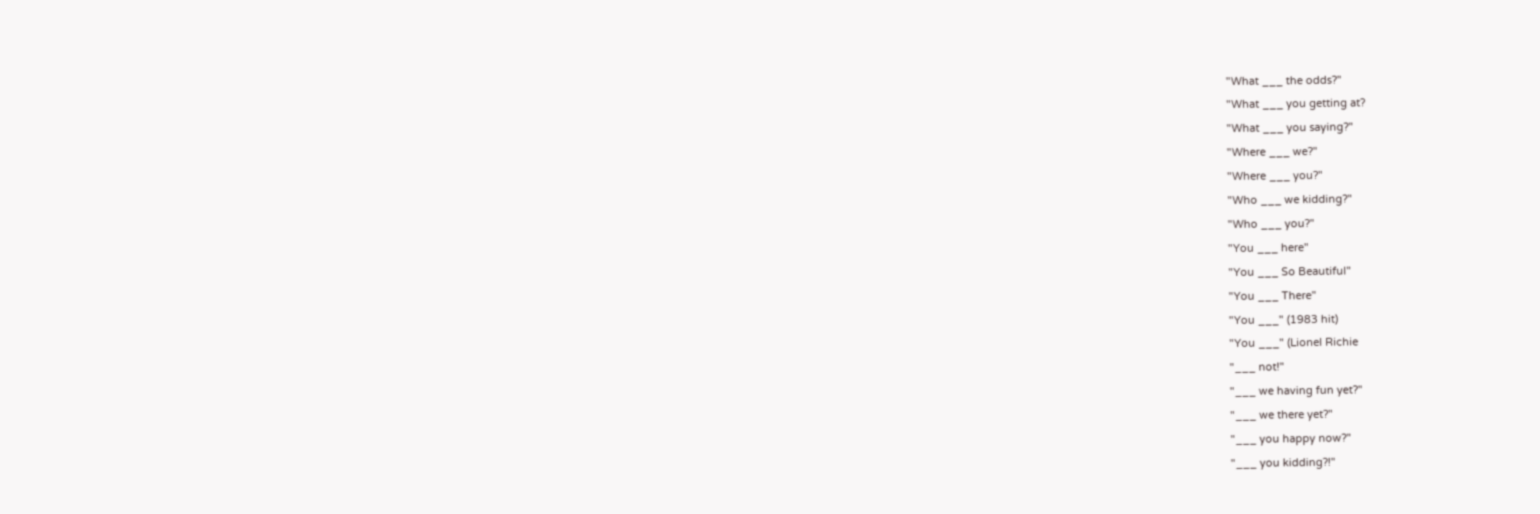"What ___ the odds?"
"What ___ you getting at?
"What ___ you saying?"
"Where ___ we?"
"Where ___ you?"
"Who ___ we kidding?"
"Who ___ you?"
"You ___ here"
"You ___ So Beautiful"
"You ___ There"
"You ___" (1983 hit)
"You ___" (Lionel Richie
"___ not!"
"___ we having fun yet?"
"___ we there yet?"
"___ you happy now?"
"___ you kidding?!"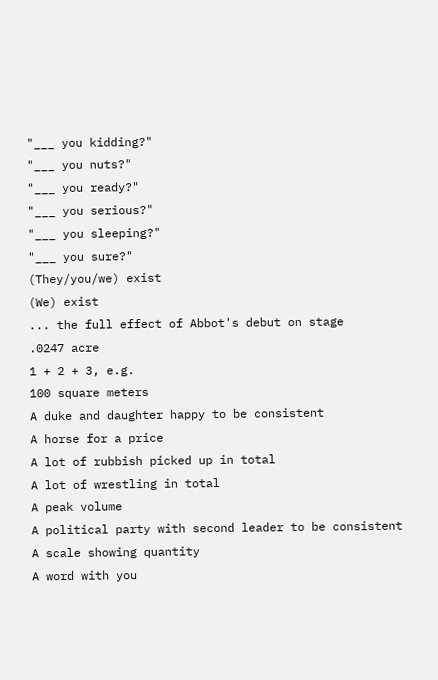"___ you kidding?"
"___ you nuts?"
"___ you ready?"
"___ you serious?"
"___ you sleeping?"
"___ you sure?"
(They/you/we) exist
(We) exist
... the full effect of Abbot's debut on stage
.0247 acre
1 + 2 + 3, e.g.
100 square meters
A duke and daughter happy to be consistent
A horse for a price
A lot of rubbish picked up in total
A lot of wrestling in total
A peak volume
A political party with second leader to be consistent
A scale showing quantity
A word with you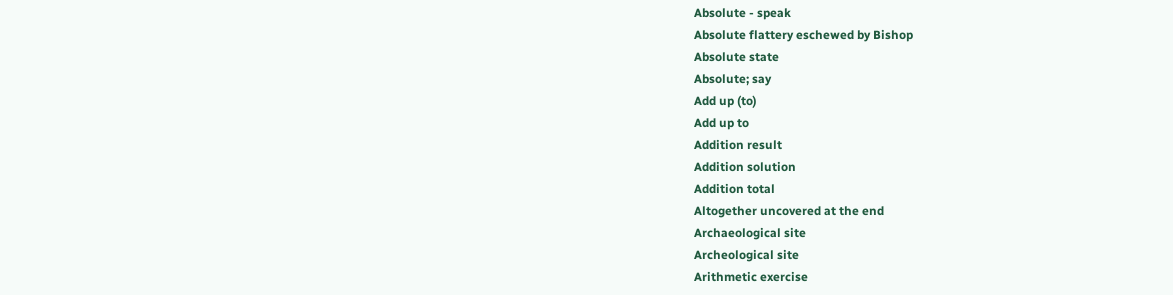Absolute - speak
Absolute flattery eschewed by Bishop
Absolute state
Absolute; say
Add up (to)
Add up to
Addition result
Addition solution
Addition total
Altogether uncovered at the end
Archaeological site
Archeological site
Arithmetic exercise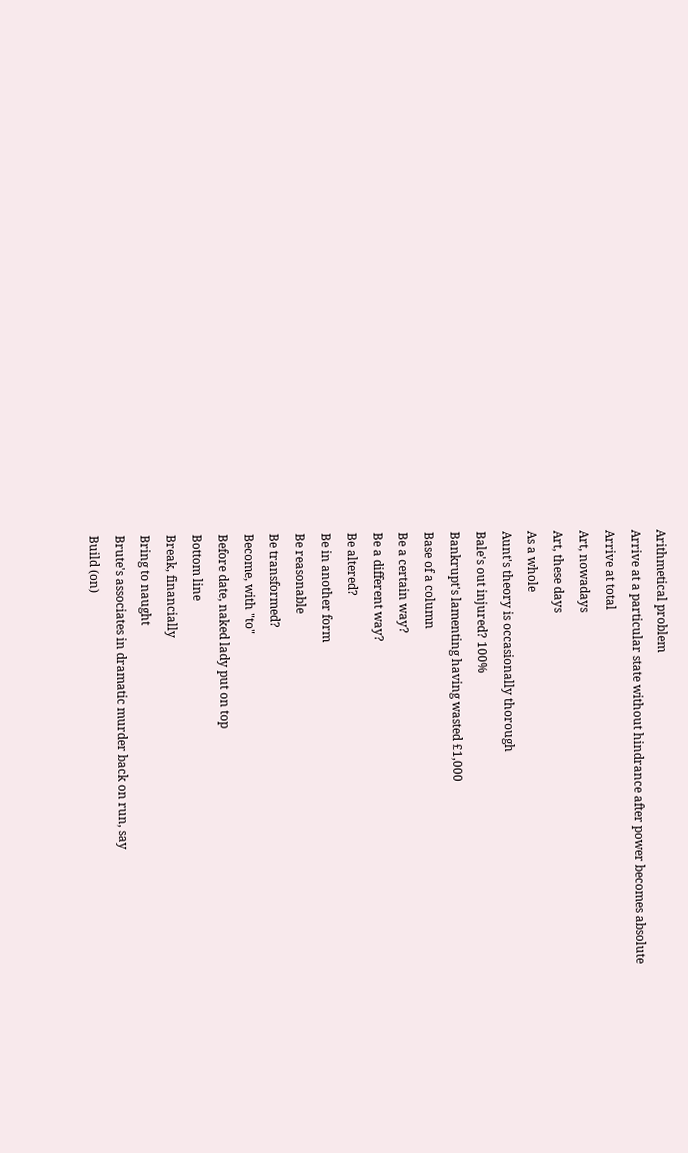Arithmetical problem
Arrive at a particular state without hindrance after power becomes absolute
Arrive at total
Art, nowadays
Art, these days
As a whole
Aunt's theory is occasionally thorough
Bale's out injured? 100%
Bankrupt's lamenting having wasted £1,000
Base of a column
Be a certain way?
Be a different way?
Be altered?
Be in another form
Be reasonable
Be transformed?
Become, with "to"
Before date, naked lady put on top
Bottom line
Break, financially
Bring to naught
Brute's associates in dramatic murder back on run, say
Build (on)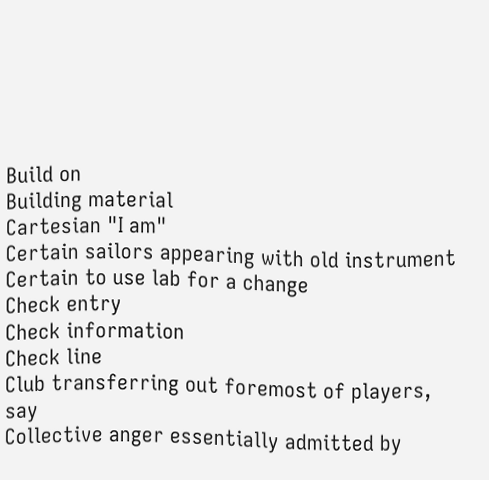Build on
Building material
Cartesian "I am"
Certain sailors appearing with old instrument
Certain to use lab for a change
Check entry
Check information
Check line
Club transferring out foremost of players, say
Collective anger essentially admitted by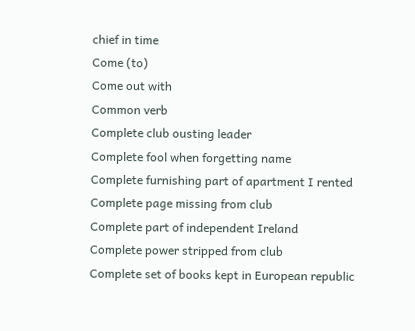chief in time
Come (to)
Come out with
Common verb
Complete club ousting leader
Complete fool when forgetting name
Complete furnishing part of apartment I rented
Complete page missing from club
Complete part of independent Ireland
Complete power stripped from club
Complete set of books kept in European republic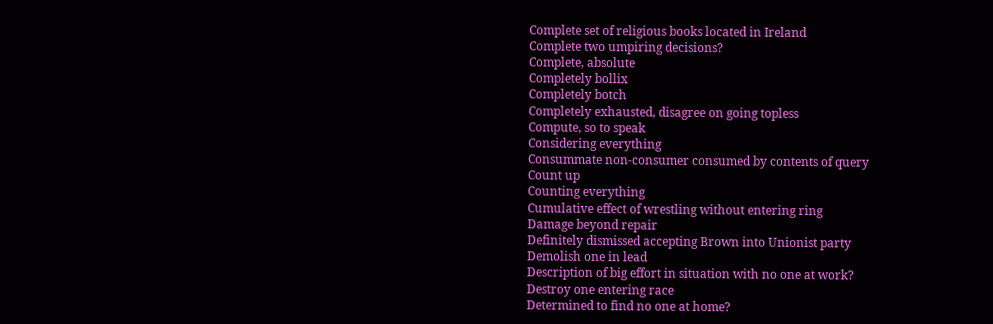Complete set of religious books located in Ireland
Complete two umpiring decisions?
Complete, absolute
Completely bollix
Completely botch
Completely exhausted, disagree on going topless
Compute, so to speak
Considering everything
Consummate non-consumer consumed by contents of query
Count up
Counting everything
Cumulative effect of wrestling without entering ring
Damage beyond repair
Definitely dismissed accepting Brown into Unionist party
Demolish one in lead
Description of big effort in situation with no one at work?
Destroy one entering race
Determined to find no one at home?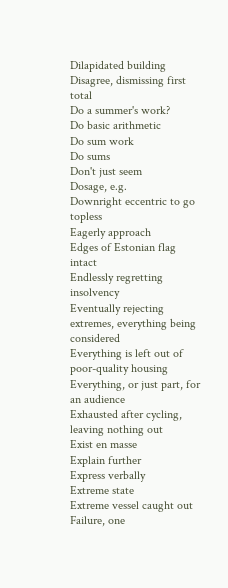Dilapidated building
Disagree, dismissing first total
Do a summer's work?
Do basic arithmetic
Do sum work
Do sums
Don't just seem
Dosage, e.g.
Downright eccentric to go topless
Eagerly approach
Edges of Estonian flag intact
Endlessly regretting insolvency
Eventually rejecting extremes, everything being considered
Everything is left out of poor-quality housing
Everything, or just part, for an audience
Exhausted after cycling, leaving nothing out
Exist en masse
Explain further
Express verbally
Extreme state
Extreme vessel caught out
Failure, one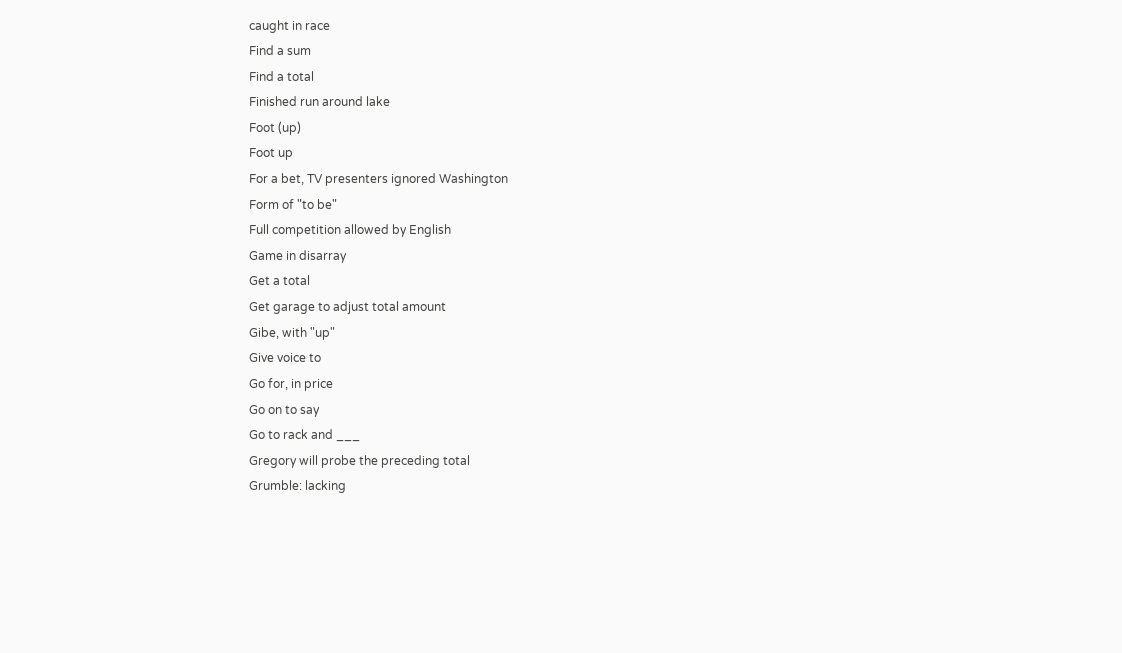caught in race
Find a sum
Find a total
Finished run around lake
Foot (up)
Foot up
For a bet, TV presenters ignored Washington
Form of "to be"
Full competition allowed by English
Game in disarray
Get a total
Get garage to adjust total amount
Gibe, with "up"
Give voice to
Go for, in price
Go on to say
Go to rack and ___
Gregory will probe the preceding total
Grumble: lacking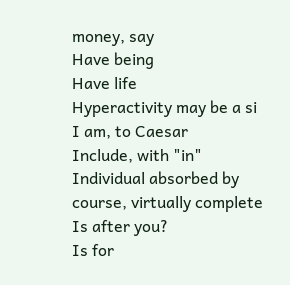money, say
Have being
Have life
Hyperactivity may be a si
I am, to Caesar
Include, with "in"
Individual absorbed by course, virtually complete
Is after you?
Is for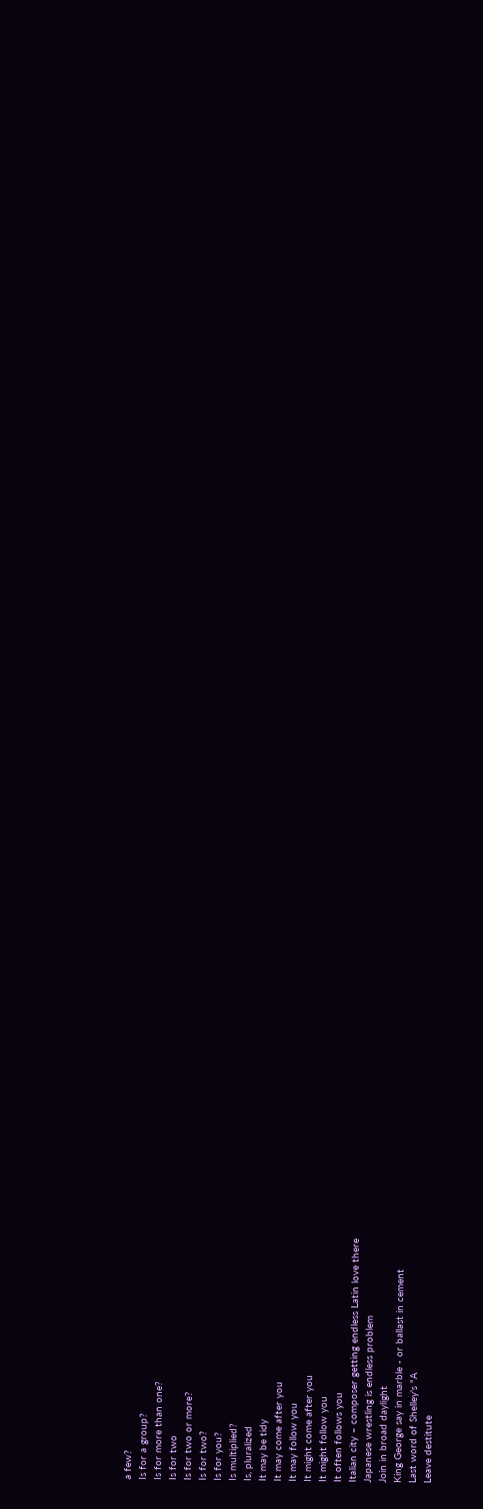a few?
Is for a group?
Is for more than one?
Is for two
Is for two or more?
Is for two?
Is for you?
Is multiplied?
Is, pluralized
It may be tidy
It may come after you
It may follow you
It might come after you
It might follow you
It often follows you
Italian city – composer getting endless Latin love there
Japanese wrestling is endless problem
Join in broad daylight
King George say in marble - or ballast in cement
Last word of Shelley's "A
Leave destitute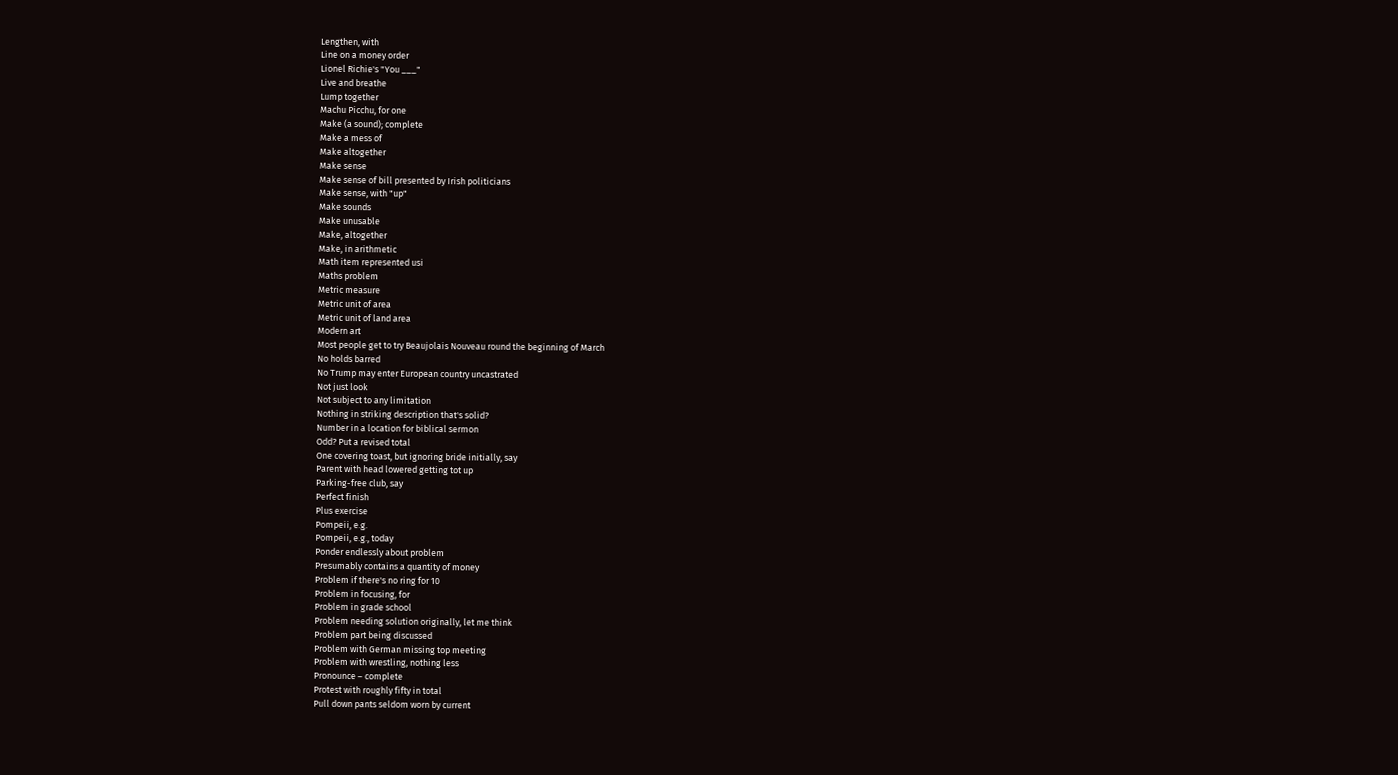Lengthen, with
Line on a money order
Lionel Richie's "You ___"
Live and breathe
Lump together
Machu Picchu, for one
Make (a sound); complete
Make a mess of
Make altogether
Make sense
Make sense of bill presented by Irish politicians
Make sense, with "up"
Make sounds
Make unusable
Make, altogether
Make, in arithmetic
Math item represented usi
Maths problem
Metric measure
Metric unit of area
Metric unit of land area
Modern art
Most people get to try Beaujolais Nouveau round the beginning of March
No holds barred
No Trump may enter European country uncastrated
Not just look
Not subject to any limitation
Nothing in striking description that's solid?
Number in a location for biblical sermon
Odd? Put a revised total
One covering toast, but ignoring bride initially, say
Parent with head lowered getting tot up
Parking-free club, say
Perfect finish
Plus exercise
Pompeii, e.g.
Pompeii, e.g., today
Ponder endlessly about problem
Presumably contains a quantity of money
Problem if there's no ring for 10
Problem in focusing, for
Problem in grade school
Problem needing solution originally, let me think
Problem part being discussed
Problem with German missing top meeting
Problem with wrestling, nothing less
Pronounce – complete
Protest with roughly fifty in total
Pull down pants seldom worn by current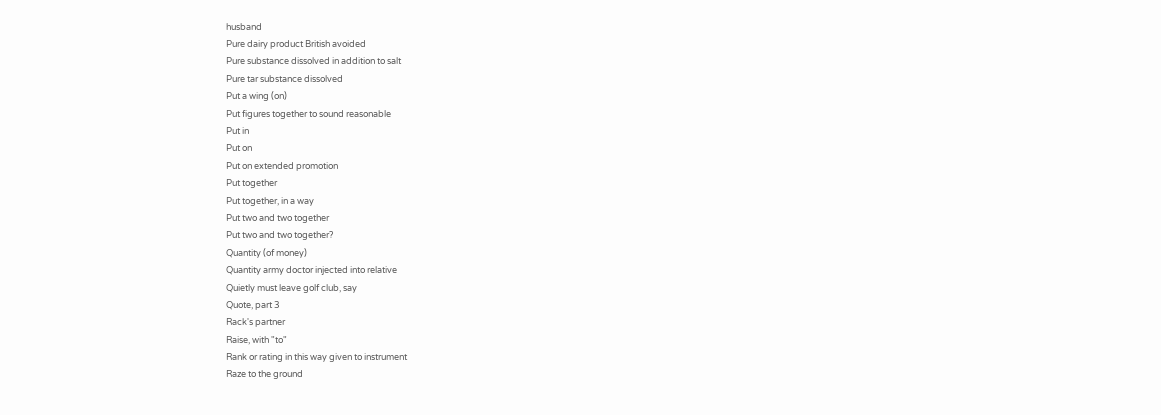husband
Pure dairy product British avoided
Pure substance dissolved in addition to salt
Pure tar substance dissolved
Put a wing (on)
Put figures together to sound reasonable
Put in
Put on
Put on extended promotion
Put together
Put together, in a way
Put two and two together
Put two and two together?
Quantity (of money)
Quantity army doctor injected into relative
Quietly must leave golf club, say
Quote, part 3
Rack's partner
Raise, with "to"
Rank or rating in this way given to instrument
Raze to the ground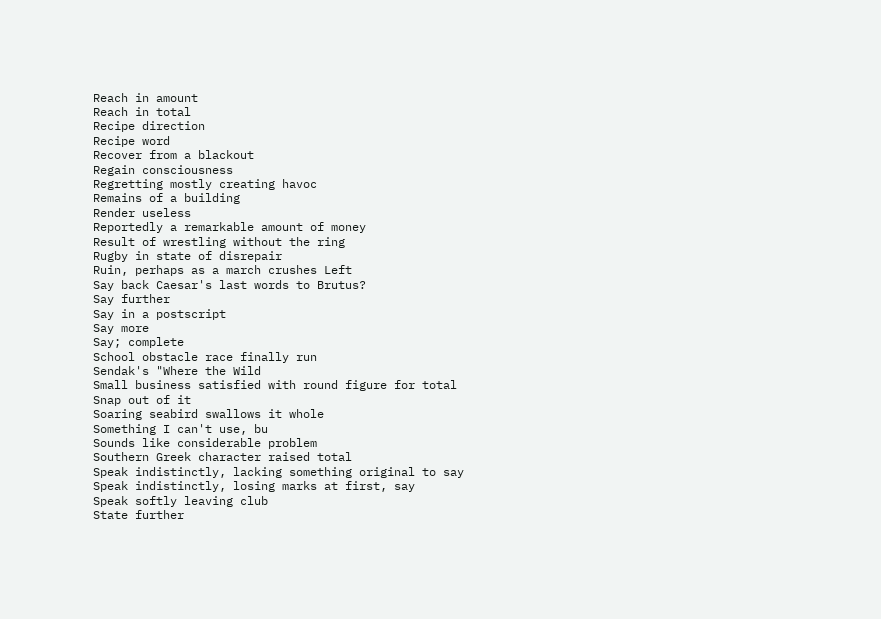Reach in amount
Reach in total
Recipe direction
Recipe word
Recover from a blackout
Regain consciousness
Regretting mostly creating havoc
Remains of a building
Render useless
Reportedly a remarkable amount of money
Result of wrestling without the ring
Rugby in state of disrepair
Ruin, perhaps as a march crushes Left
Say back Caesar's last words to Brutus?
Say further
Say in a postscript
Say more
Say; complete
School obstacle race finally run
Sendak's "Where the Wild
Small business satisfied with round figure for total
Snap out of it
Soaring seabird swallows it whole
Something I can't use, bu
Sounds like considerable problem
Southern Greek character raised total
Speak indistinctly, lacking something original to say
Speak indistinctly, losing marks at first, say
Speak softly leaving club
State further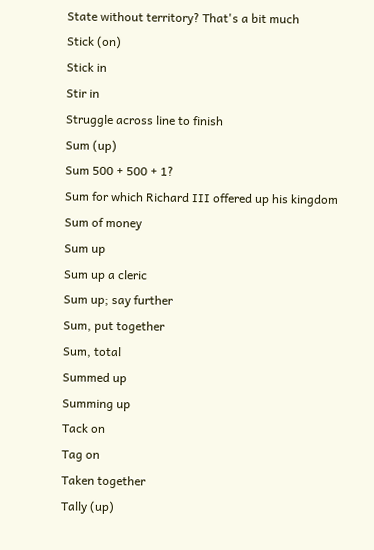State without territory? That's a bit much
Stick (on)
Stick in
Stir in
Struggle across line to finish
Sum (up)
Sum 500 + 500 + 1?
Sum for which Richard III offered up his kingdom
Sum of money
Sum up
Sum up a cleric
Sum up; say further
Sum, put together
Sum, total
Summed up
Summing up
Tack on
Tag on
Taken together
Tally (up)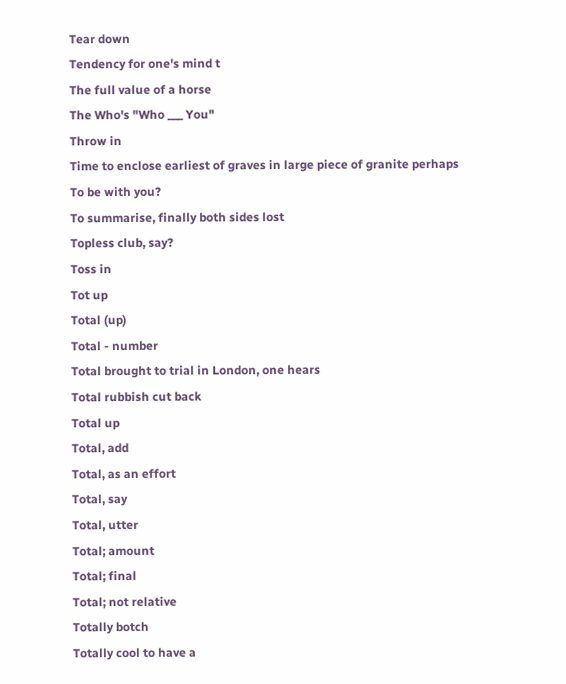Tear down
Tendency for one's mind t
The full value of a horse
The Who's "Who ___ You"
Throw in
Time to enclose earliest of graves in large piece of granite perhaps
To be with you?
To summarise, finally both sides lost
Topless club, say?
Toss in
Tot up
Total (up)
Total - number
Total brought to trial in London, one hears
Total rubbish cut back
Total up
Total, add
Total, as an effort
Total, say
Total, utter
Total; amount
Total; final
Total; not relative
Totally botch
Totally cool to have a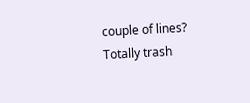couple of lines?
Totally trash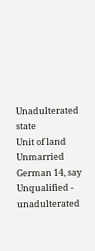Unadulterated state
Unit of land
Unmarried German 14, say
Unqualified - unadulterated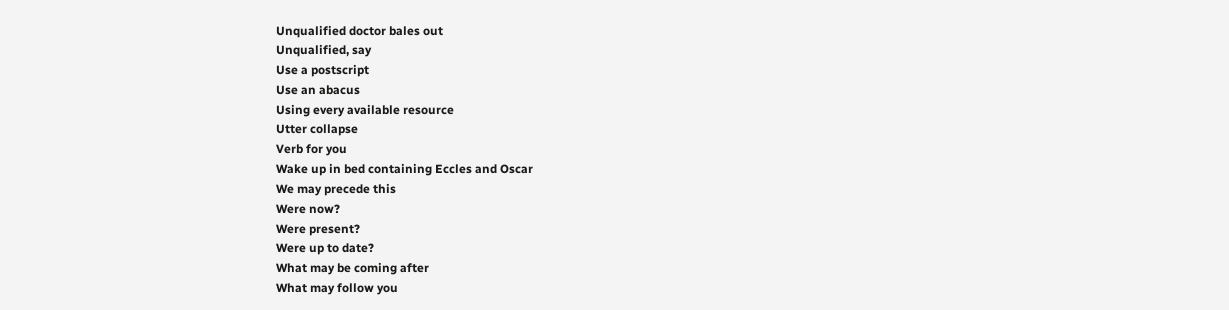Unqualified doctor bales out
Unqualified, say
Use a postscript
Use an abacus
Using every available resource
Utter collapse
Verb for you
Wake up in bed containing Eccles and Oscar
We may precede this
Were now?
Were present?
Were up to date?
What may be coming after
What may follow you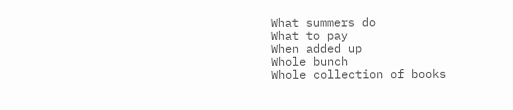What summers do
What to pay
When added up
Whole bunch
Whole collection of books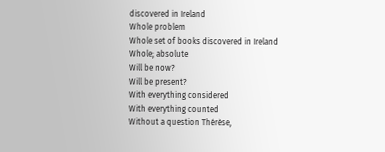discovered in Ireland
Whole problem
Whole set of books discovered in Ireland
Whole; absolute
Will be now?
Will be present?
With everything considered
With everything counted
Without a question Thérèse,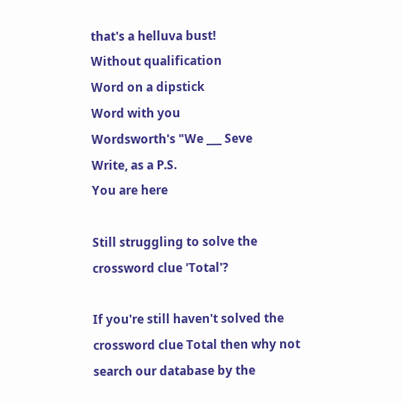that's a helluva bust!
Without qualification
Word on a dipstick
Word with you
Wordsworth's "We ___ Seve
Write, as a P.S.
You are here

Still struggling to solve the crossword clue 'Total'?

If you're still haven't solved the crossword clue Total then why not search our database by the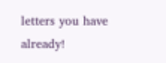letters you have already!